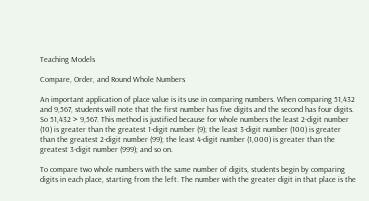Teaching Models

Compare, Order, and Round Whole Numbers

An important application of place value is its use in comparing numbers. When comparing 51,432 and 9,567, students will note that the first number has five digits and the second has four digits. So 51,432 > 9,567. This method is justified because for whole numbers the least 2-digit number (10) is greater than the greatest 1-digit number (9); the least 3-digit number (100) is greater than the greatest 2-digit number (99); the least 4-digit number (1,000) is greater than the greatest 3-digit number (999); and so on.

To compare two whole numbers with the same number of digits, students begin by comparing digits in each place, starting from the left. The number with the greater digit in that place is the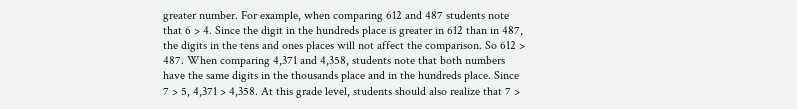greater number. For example, when comparing 612 and 487 students note that 6 > 4. Since the digit in the hundreds place is greater in 612 than in 487, the digits in the tens and ones places will not affect the comparison. So 612 > 487. When comparing 4,371 and 4,358, students note that both numbers have the same digits in the thousands place and in the hundreds place. Since 7 > 5, 4,371 > 4,358. At this grade level, students should also realize that 7 >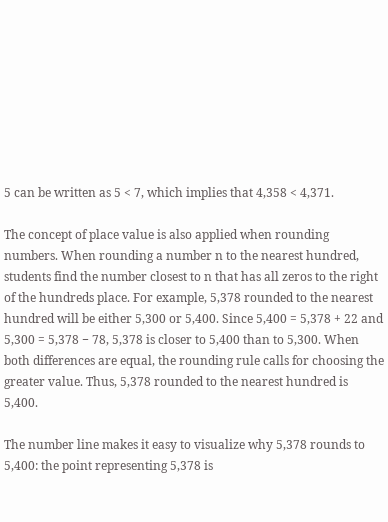5 can be written as 5 < 7, which implies that 4,358 < 4,371.

The concept of place value is also applied when rounding numbers. When rounding a number n to the nearest hundred, students find the number closest to n that has all zeros to the right of the hundreds place. For example, 5,378 rounded to the nearest hundred will be either 5,300 or 5,400. Since 5,400 = 5,378 + 22 and 5,300 = 5,378 − 78, 5,378 is closer to 5,400 than to 5,300. When both differences are equal, the rounding rule calls for choosing the greater value. Thus, 5,378 rounded to the nearest hundred is 5,400.

The number line makes it easy to visualize why 5,378 rounds to 5,400: the point representing 5,378 is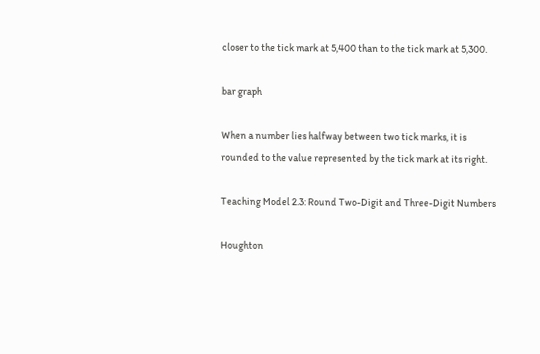closer to the tick mark at 5,400 than to the tick mark at 5,300.

bar graph

When a number lies halfway between two tick marks, it is rounded to the value represented by the tick mark at its right.

Teaching Model 2.3: Round Two-Digit and Three-Digit Numbers

Houghton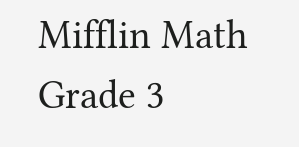Mifflin Math Grade 3